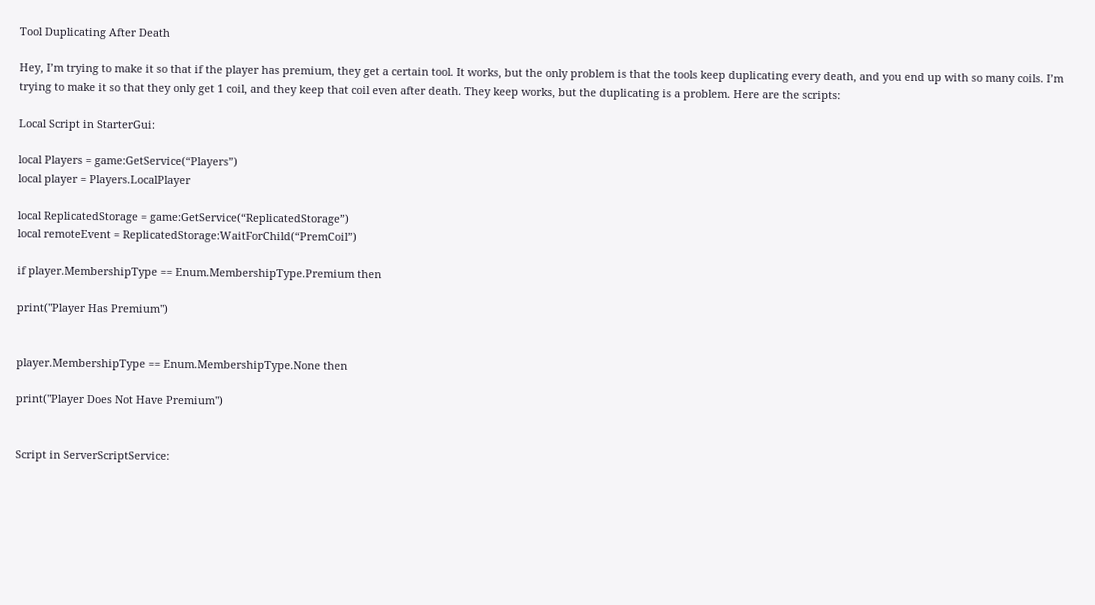Tool Duplicating After Death

Hey, I’m trying to make it so that if the player has premium, they get a certain tool. It works, but the only problem is that the tools keep duplicating every death, and you end up with so many coils. I’m trying to make it so that they only get 1 coil, and they keep that coil even after death. They keep works, but the duplicating is a problem. Here are the scripts:

Local Script in StarterGui:

local Players = game:GetService(“Players”)
local player = Players.LocalPlayer

local ReplicatedStorage = game:GetService(“ReplicatedStorage”)
local remoteEvent = ReplicatedStorage:WaitForChild(“PremCoil”)

if player.MembershipType == Enum.MembershipType.Premium then

print("Player Has Premium")


player.MembershipType == Enum.MembershipType.None then

print("Player Does Not Have Premium")


Script in ServerScriptService: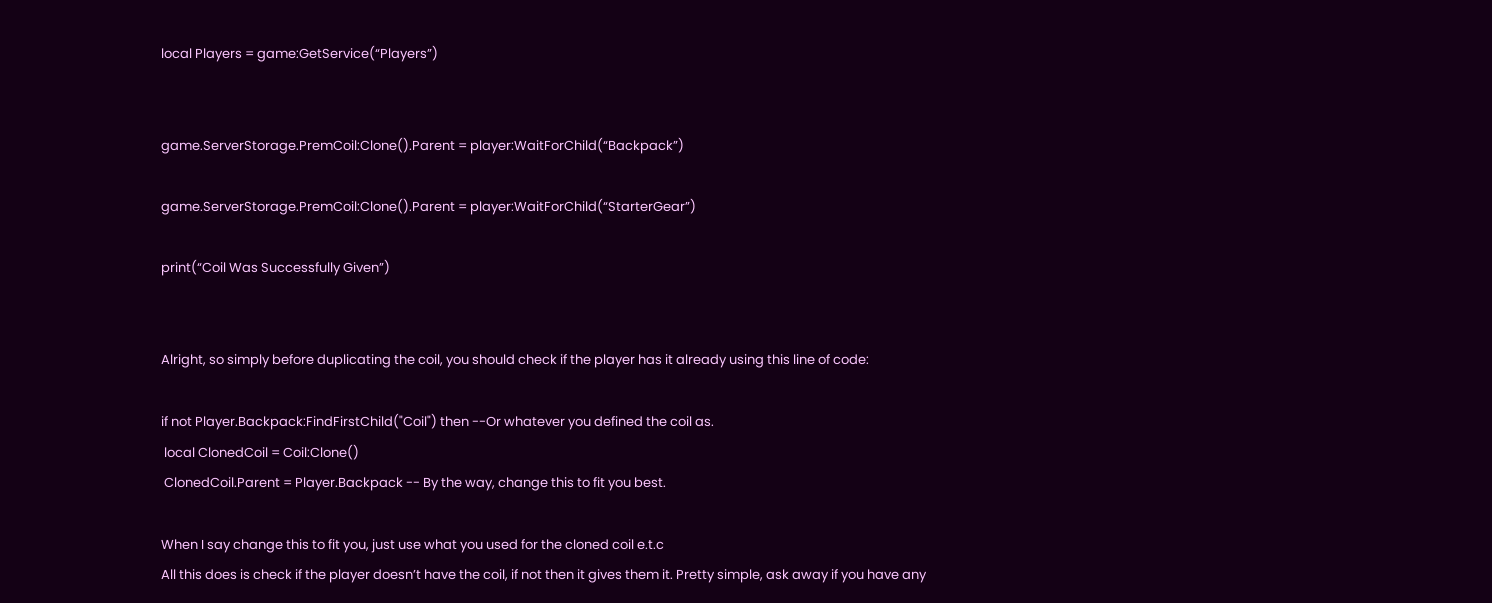local Players = game:GetService(“Players”)


game.ServerStorage.PremCoil:Clone().Parent = player:WaitForChild(“Backpack”)

game.ServerStorage.PremCoil:Clone().Parent = player:WaitForChild(“StarterGear”)

print(“Coil Was Successfully Given”)


Alright, so simply before duplicating the coil, you should check if the player has it already using this line of code:

if not Player.Backpack:FindFirstChild("Coil") then --Or whatever you defined the coil as.
 local ClonedCoil = Coil:Clone()
 ClonedCoil.Parent = Player.Backpack -- By the way, change this to fit you best.

When I say change this to fit you, just use what you used for the cloned coil e.t.c
All this does is check if the player doesn’t have the coil, if not then it gives them it. Pretty simple, ask away if you have any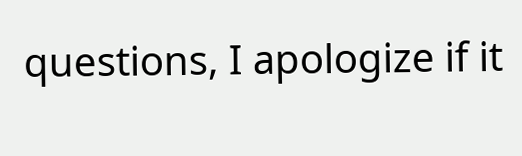questions, I apologize if it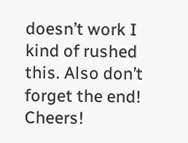doesn’t work I kind of rushed this. Also don’t forget the end! Cheers!